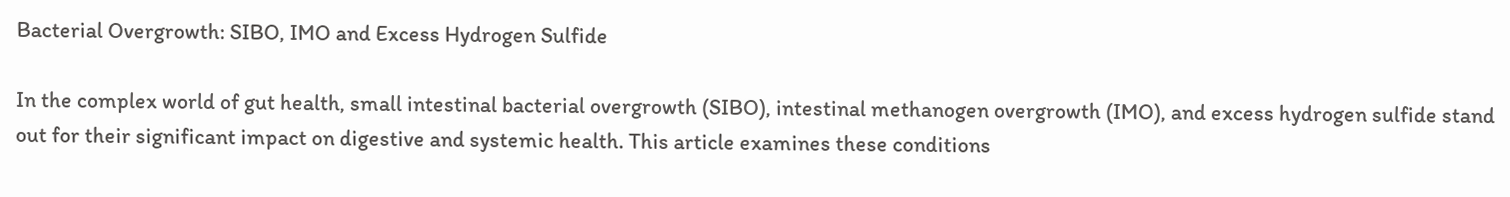Bacterial Overgrowth: SIBO, IMO and Excess Hydrogen Sulfide

In the complex world of gut health, small intestinal bacterial overgrowth (SIBO), intestinal methanogen overgrowth (IMO), and excess hydrogen sulfide stand out for their significant impact on digestive and systemic health. This article examines these conditions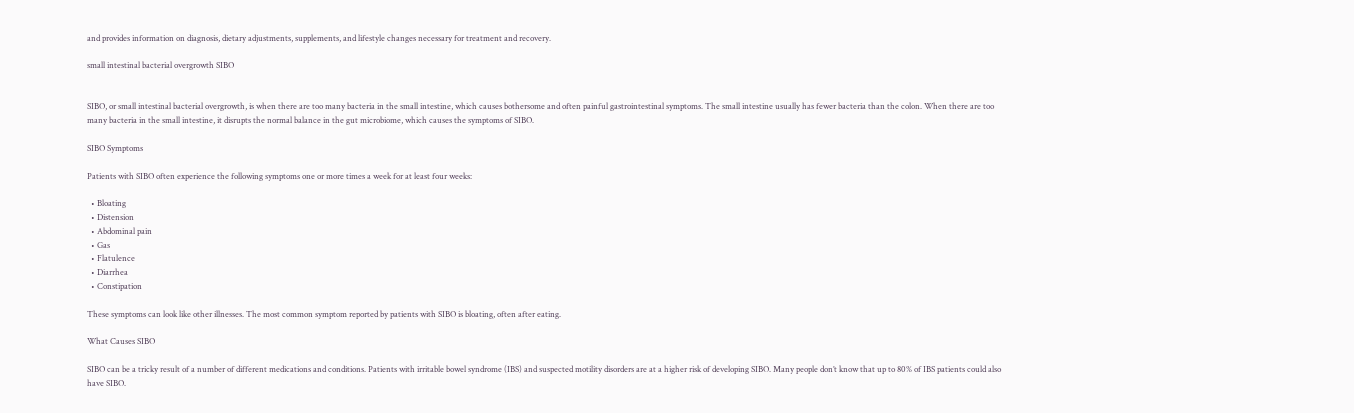and provides information on diagnosis, dietary adjustments, supplements, and lifestyle changes necessary for treatment and recovery.

small intestinal bacterial overgrowth SIBO


SIBO, or small intestinal bacterial overgrowth, is when there are too many bacteria in the small intestine, which causes bothersome and often painful gastrointestinal symptoms. The small intestine usually has fewer bacteria than the colon. When there are too many bacteria in the small intestine, it disrupts the normal balance in the gut microbiome, which causes the symptoms of SIBO.

SIBO Symptoms

Patients with SIBO often experience the following symptoms one or more times a week for at least four weeks:

  • Bloating
  • Distension
  • Abdominal pain
  • Gas
  • Flatulence
  • Diarrhea
  • Constipation

These symptoms can look like other illnesses. The most common symptom reported by patients with SIBO is bloating, often after eating.

What Causes SIBO

SIBO can be a tricky result of a number of different medications and conditions. Patients with irritable bowel syndrome (IBS) and suspected motility disorders are at a higher risk of developing SIBO. Many people don’t know that up to 80% of IBS patients could also have SIBO.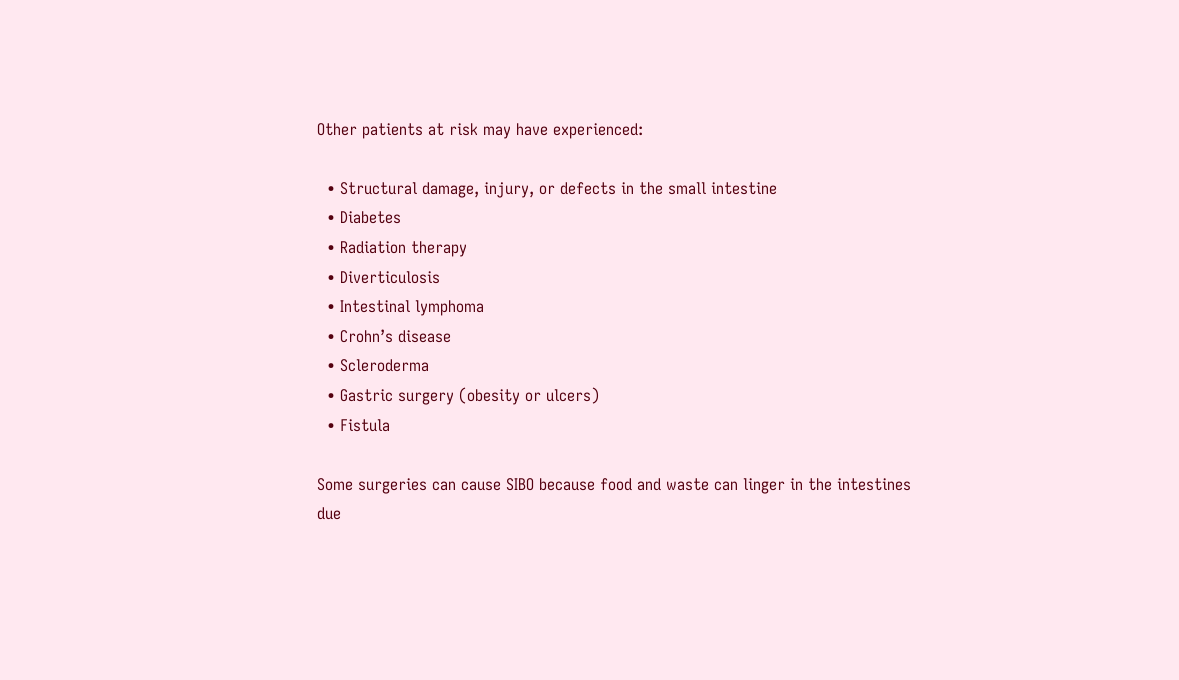Other patients at risk may have experienced:

  • Structural damage, injury, or defects in the small intestine
  • Diabetes
  • Radiation therapy
  • Diverticulosis
  • Intestinal lymphoma
  • Crohn’s disease
  • Scleroderma
  • Gastric surgery (obesity or ulcers)
  • Fistula

Some surgeries can cause SIBO because food and waste can linger in the intestines due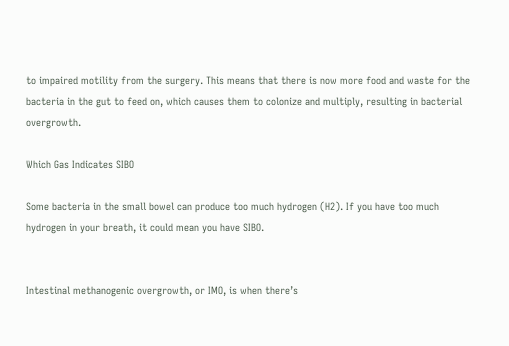to impaired motility from the surgery. This means that there is now more food and waste for the bacteria in the gut to feed on, which causes them to colonize and multiply, resulting in bacterial overgrowth.

Which Gas Indicates SIBO

Some bacteria in the small bowel can produce too much hydrogen (H2). If you have too much hydrogen in your breath, it could mean you have SIBO.


Intestinal methanogenic overgrowth, or IMO, is when there’s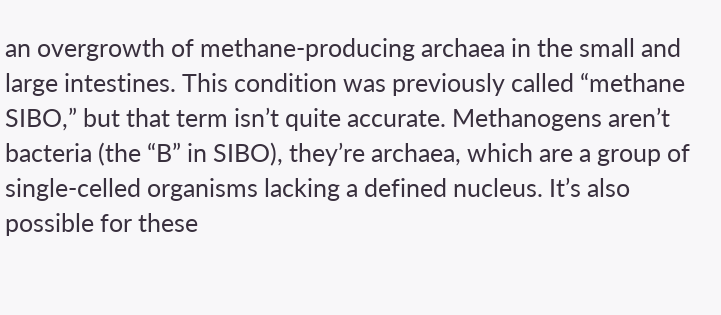an overgrowth of methane-producing archaea in the small and large intestines. This condition was previously called “methane SIBO,” but that term isn’t quite accurate. Methanogens aren’t bacteria (the “B” in SIBO), they’re archaea, which are a group of single-celled organisms lacking a defined nucleus. It’s also possible for these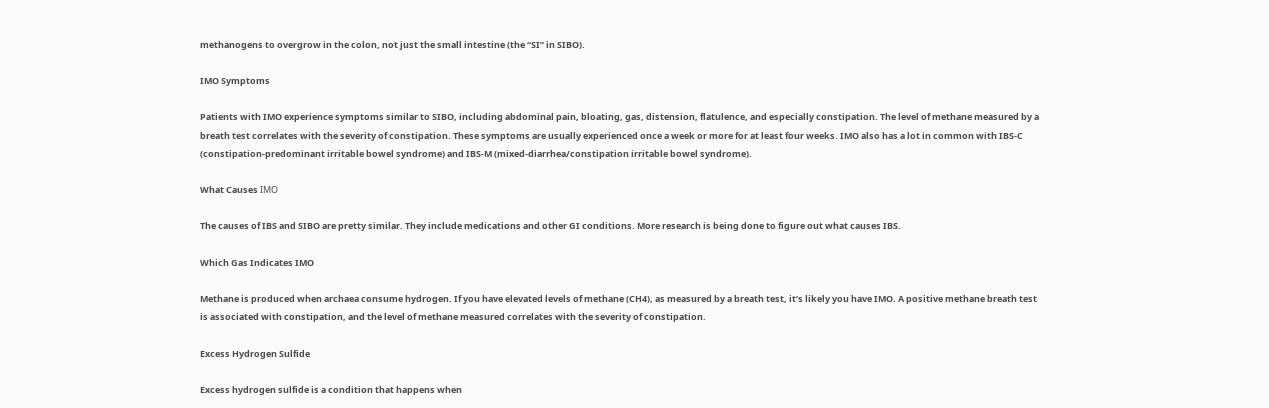methanogens to overgrow in the colon, not just the small intestine (the “SI” in SIBO).

IMO Symptoms

Patients with IMO experience symptoms similar to SIBO, including abdominal pain, bloating, gas, distension, flatulence, and especially constipation. The level of methane measured by a breath test correlates with the severity of constipation. These symptoms are usually experienced once a week or more for at least four weeks. IMO also has a lot in common with IBS-C (constipation-predominant irritable bowel syndrome) and IBS-M (mixed-diarrhea/constipation irritable bowel syndrome).

What Causes ΙΜΟ

The causes of IBS and SIBO are pretty similar. They include medications and other GI conditions. More research is being done to figure out what causes IBS.

Which Gas Indicates IMO

Methane is produced when archaea consume hydrogen. If you have elevated levels of methane (CH4), as measured by a breath test, it’s likely you have IMO. A positive methane breath test is associated with constipation, and the level of methane measured correlates with the severity of constipation.

Excess Hydrogen Sulfide

Excess hydrogen sulfide is a condition that happens when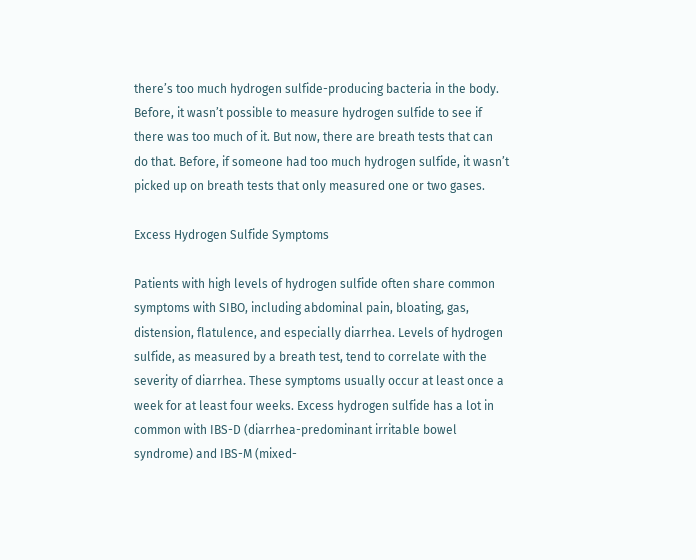there’s too much hydrogen sulfide-producing bacteria in the body. Before, it wasn’t possible to measure hydrogen sulfide to see if there was too much of it. But now, there are breath tests that can do that. Before, if someone had too much hydrogen sulfide, it wasn’t picked up on breath tests that only measured one or two gases.

Excess Hydrogen Sulfide Symptoms

Patients with high levels of hydrogen sulfide often share common symptoms with SIBO, including abdominal pain, bloating, gas, distension, flatulence, and especially diarrhea. Levels of hydrogen sulfide, as measured by a breath test, tend to correlate with the severity of diarrhea. These symptoms usually occur at least once a week for at least four weeks. Excess hydrogen sulfide has a lot in common with IBS-D (diarrhea-predominant irritable bowel syndrome) and IBS-M (mixed-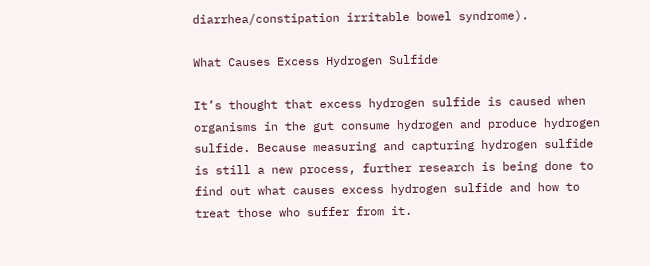diarrhea/constipation irritable bowel syndrome).

What Causes Excess Hydrogen Sulfide

It’s thought that excess hydrogen sulfide is caused when organisms in the gut consume hydrogen and produce hydrogen sulfide. Because measuring and capturing hydrogen sulfide is still a new process, further research is being done to find out what causes excess hydrogen sulfide and how to treat those who suffer from it.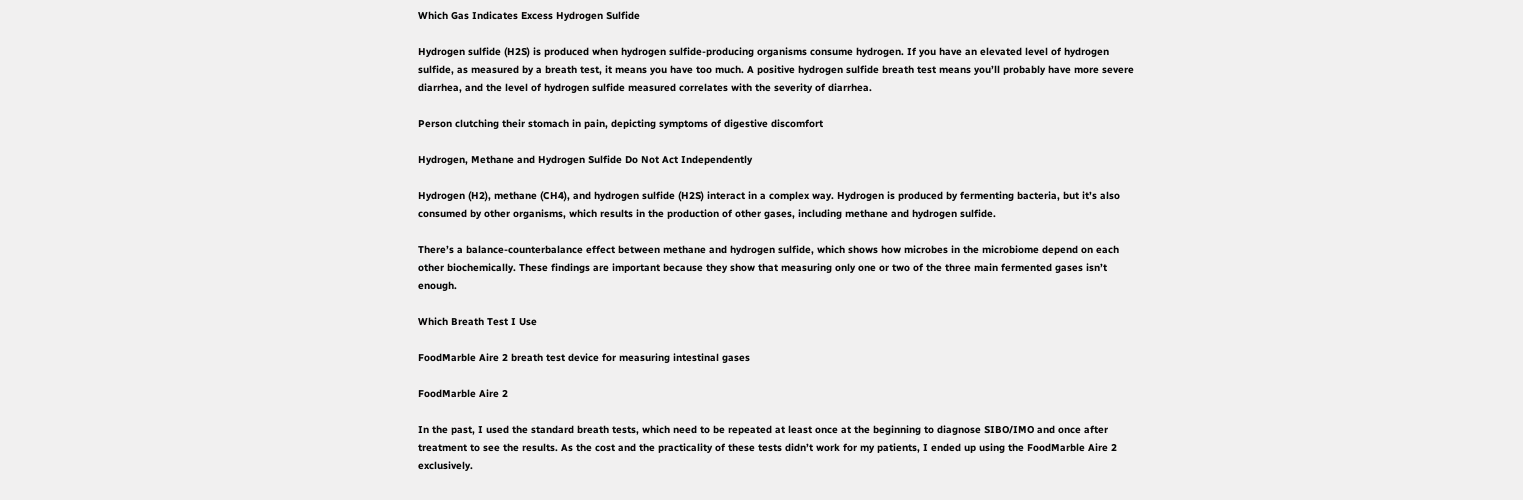Which Gas Indicates Excess Hydrogen Sulfide

Hydrogen sulfide (H2S) is produced when hydrogen sulfide-producing organisms consume hydrogen. If you have an elevated level of hydrogen sulfide, as measured by a breath test, it means you have too much. A positive hydrogen sulfide breath test means you’ll probably have more severe diarrhea, and the level of hydrogen sulfide measured correlates with the severity of diarrhea.

Person clutching their stomach in pain, depicting symptoms of digestive discomfort

Hydrogen, Methane and Hydrogen Sulfide Do Not Act Independently

Hydrogen (H2), methane (CH4), and hydrogen sulfide (H2S) interact in a complex way. Hydrogen is produced by fermenting bacteria, but it’s also consumed by other organisms, which results in the production of other gases, including methane and hydrogen sulfide.

There’s a balance-counterbalance effect between methane and hydrogen sulfide, which shows how microbes in the microbiome depend on each other biochemically. These findings are important because they show that measuring only one or two of the three main fermented gases isn’t enough.

Which Breath Test I Use

FoodMarble Aire 2 breath test device for measuring intestinal gases

FoodMarble Aire 2

In the past, I used the standard breath tests, which need to be repeated at least once at the beginning to diagnose SIBO/IMO and once after treatment to see the results. As the cost and the practicality of these tests didn’t work for my patients, I ended up using the FoodMarble Aire 2 exclusively.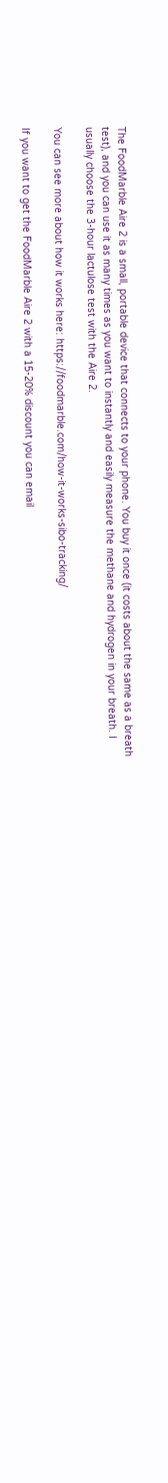The FoodMarble Aire 2 is a small, portable device that connects to your phone. You buy it once (it costs about the same as a breath test), and you can use it as many times as you want to instantly and easily measure the methane and hydrogen in your breath. I usually choose the 3-hour lactulose test with the Aire 2.

You can see more about how it works here: https://foodmarble.com/how-it-works-sibo-tracking/

If you want to get the FoodMarble Aire 2 with a 15-20% discount you can email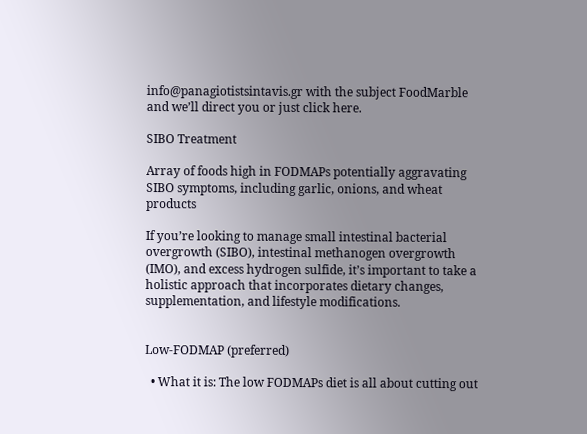info@panagiotistsintavis.gr with the subject FoodMarble and we’ll direct you or just click here.

SIBO Treatment

Array of foods high in FODMAPs potentially aggravating SIBO symptoms, including garlic, onions, and wheat products

If you’re looking to manage small intestinal bacterial overgrowth (SIBO), intestinal methanogen overgrowth (IMO), and excess hydrogen sulfide, it’s important to take a holistic approach that incorporates dietary changes, supplementation, and lifestyle modifications.


Low-FODMAP (preferred)

  • What it is: The low FODMAPs diet is all about cutting out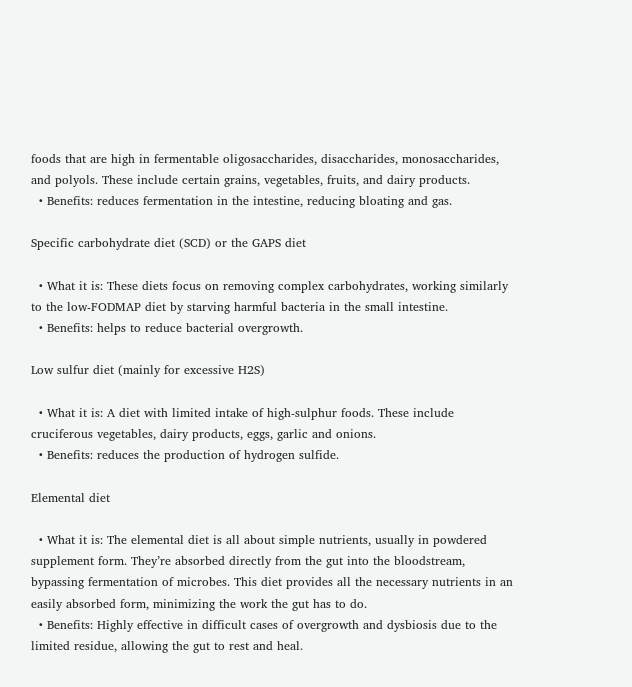foods that are high in fermentable oligosaccharides, disaccharides, monosaccharides, and polyols. These include certain grains, vegetables, fruits, and dairy products.
  • Benefits: reduces fermentation in the intestine, reducing bloating and gas.

Specific carbohydrate diet (SCD) or the GAPS diet

  • What it is: These diets focus on removing complex carbohydrates, working similarly to the low-FODMAP diet by starving harmful bacteria in the small intestine.
  • Benefits: helps to reduce bacterial overgrowth.

Low sulfur diet (mainly for excessive H2S)

  • What it is: A diet with limited intake of high-sulphur foods. These include cruciferous vegetables, dairy products, eggs, garlic and onions.
  • Benefits: reduces the production of hydrogen sulfide.

Elemental diet

  • What it is: The elemental diet is all about simple nutrients, usually in powdered supplement form. They’re absorbed directly from the gut into the bloodstream, bypassing fermentation of microbes. This diet provides all the necessary nutrients in an easily absorbed form, minimizing the work the gut has to do.
  • Benefits: Highly effective in difficult cases of overgrowth and dysbiosis due to the limited residue, allowing the gut to rest and heal.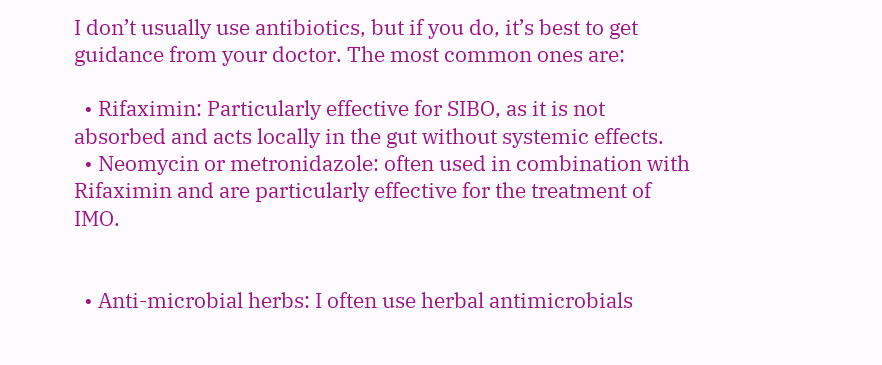I don’t usually use antibiotics, but if you do, it’s best to get guidance from your doctor. The most common ones are:

  • Rifaximin: Particularly effective for SIBO, as it is not absorbed and acts locally in the gut without systemic effects.
  • Neomycin or metronidazole: often used in combination with Rifaximin and are particularly effective for the treatment of IMO.


  • Anti-microbial herbs: I often use herbal antimicrobials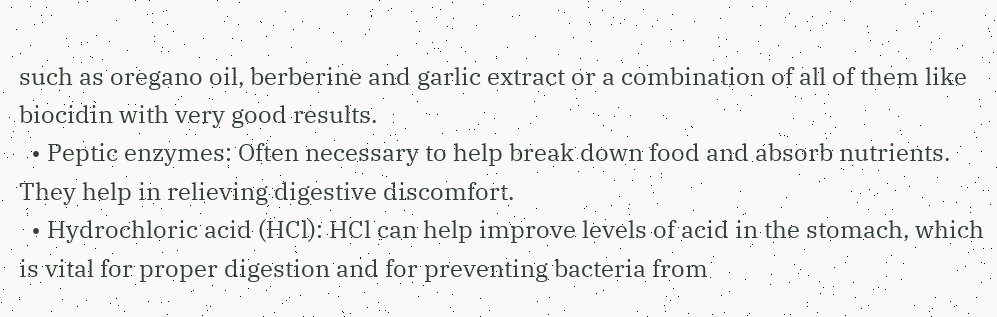such as oregano oil, berberine and garlic extract or a combination of all of them like biocidin with very good results.
  • Peptic enzymes: Often necessary to help break down food and absorb nutrients. They help in relieving digestive discomfort.
  • Hydrochloric acid (HCl): HCl can help improve levels of acid in the stomach, which is vital for proper digestion and for preventing bacteria from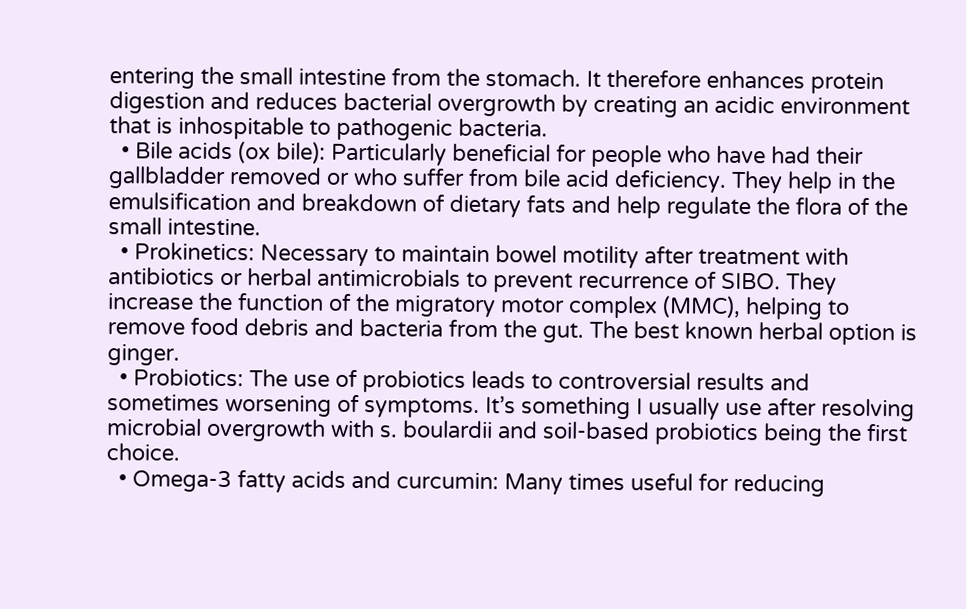entering the small intestine from the stomach. It therefore enhances protein digestion and reduces bacterial overgrowth by creating an acidic environment that is inhospitable to pathogenic bacteria.
  • Bile acids (ox bile): Particularly beneficial for people who have had their gallbladder removed or who suffer from bile acid deficiency. They help in the emulsification and breakdown of dietary fats and help regulate the flora of the small intestine.
  • Prokinetics: Necessary to maintain bowel motility after treatment with antibiotics or herbal antimicrobials to prevent recurrence of SIBO. They increase the function of the migratory motor complex (MMC), helping to remove food debris and bacteria from the gut. The best known herbal option is ginger.
  • Probiotics: The use of probiotics leads to controversial results and sometimes worsening of symptoms. It’s something I usually use after resolving microbial overgrowth with s. boulardii and soil-based probiotics being the first choice.
  • Omega-3 fatty acids and curcumin: Many times useful for reducing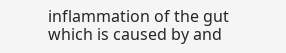inflammation of the gut which is caused by and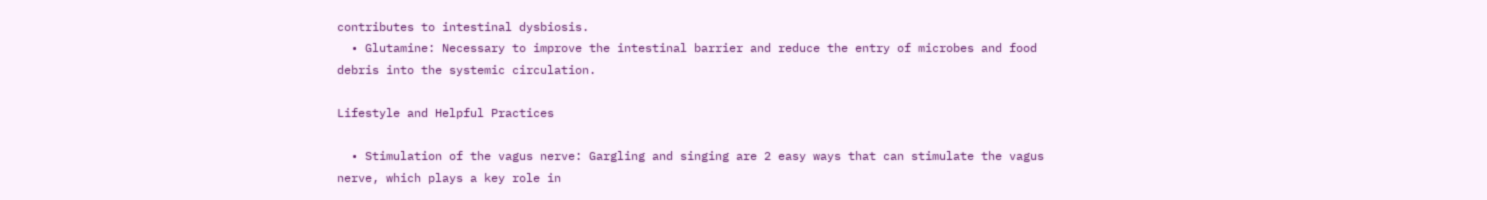contributes to intestinal dysbiosis.
  • Glutamine: Necessary to improve the intestinal barrier and reduce the entry of microbes and food debris into the systemic circulation.

Lifestyle and Helpful Practices

  • Stimulation of the vagus nerve: Gargling and singing are 2 easy ways that can stimulate the vagus nerve, which plays a key role in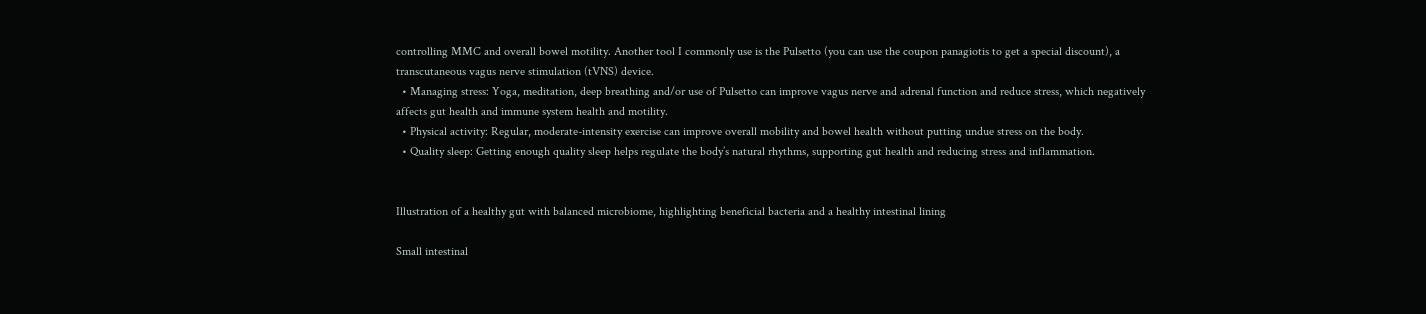controlling MMC and overall bowel motility. Another tool I commonly use is the Pulsetto (you can use the coupon panagiotis to get a special discount), a transcutaneous vagus nerve stimulation (tVNS) device.
  • Managing stress: Yoga, meditation, deep breathing and/or use of Pulsetto can improve vagus nerve and adrenal function and reduce stress, which negatively affects gut health and immune system health and motility.
  • Physical activity: Regular, moderate-intensity exercise can improve overall mobility and bowel health without putting undue stress on the body.
  • Quality sleep: Getting enough quality sleep helps regulate the body’s natural rhythms, supporting gut health and reducing stress and inflammation.


Illustration of a healthy gut with balanced microbiome, highlighting beneficial bacteria and a healthy intestinal lining

Small intestinal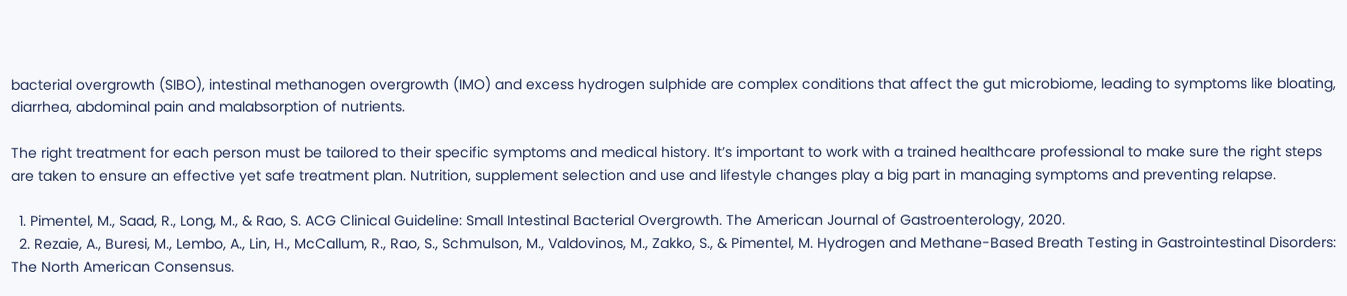bacterial overgrowth (SIBO), intestinal methanogen overgrowth (IMO) and excess hydrogen sulphide are complex conditions that affect the gut microbiome, leading to symptoms like bloating, diarrhea, abdominal pain and malabsorption of nutrients.

The right treatment for each person must be tailored to their specific symptoms and medical history. It’s important to work with a trained healthcare professional to make sure the right steps are taken to ensure an effective yet safe treatment plan. Nutrition, supplement selection and use and lifestyle changes play a big part in managing symptoms and preventing relapse.

  1. Pimentel, M., Saad, R., Long, M., & Rao, S. ACG Clinical Guideline: Small Intestinal Bacterial Overgrowth. The American Journal of Gastroenterology, 2020.
  2. Rezaie, A., Buresi, M., Lembo, A., Lin, H., McCallum, R., Rao, S., Schmulson, M., Valdovinos, M., Zakko, S., & Pimentel, M. Hydrogen and Methane-Based Breath Testing in Gastrointestinal Disorders: The North American Consensus.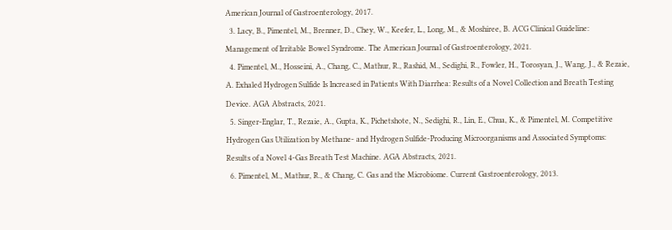American Journal of Gastroenterology, 2017.
  3. Lacy, B., Pimentel, M., Brenner, D., Chey, W., Keefer, L., Long, M., & Moshiree, B. ACG Clinical Guideline: Management of Irritable Bowel Syndrome. The American Journal of Gastroenterology, 2021.
  4. Pimentel, M., Hosseini, A., Chang, C., Mathur, R., Rashid, M., Sedighi, R., Fowler, H., Torosyan, J., Wang, J., & Rezaie, A. Exhaled Hydrogen Sulfide Is Increased in Patients With Diarrhea: Results of a Novel Collection and Breath Testing Device. AGA Abstracts, 2021.
  5. Singer-Englar, T., Rezaie, A., Gupta, K., Pichetshote, N., Sedighi, R., Lin, E., Chua, K., & Pimentel, M. Competitive Hydrogen Gas Utilization by Methane- and Hydrogen Sulfide-Producing Microorganisms and Associated Symptoms: Results of a Novel 4-Gas Breath Test Machine. AGA Abstracts, 2021.
  6. Pimentel, M., Mathur, R., & Chang, C. Gas and the Microbiome. Current Gastroenterology, 2013.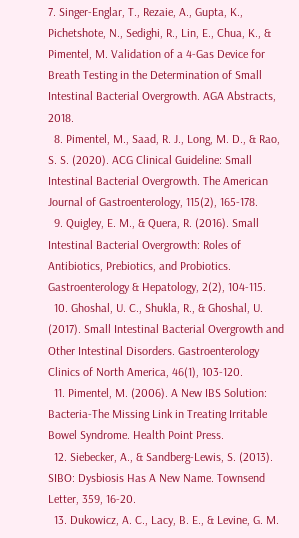7. Singer-Englar, T., Rezaie, A., Gupta, K., Pichetshote, N., Sedighi, R., Lin, E., Chua, K., & Pimentel, M. Validation of a 4-Gas Device for Breath Testing in the Determination of Small Intestinal Bacterial Overgrowth. AGA Abstracts, 2018.
  8. Pimentel, M., Saad, R. J., Long, M. D., & Rao, S. S. (2020). ACG Clinical Guideline: Small Intestinal Bacterial Overgrowth. The American Journal of Gastroenterology, 115(2), 165-178.
  9. Quigley, E. M., & Quera, R. (2016). Small Intestinal Bacterial Overgrowth: Roles of Antibiotics, Prebiotics, and Probiotics. Gastroenterology & Hepatology, 2(2), 104-115.
  10. Ghoshal, U. C., Shukla, R., & Ghoshal, U. (2017). Small Intestinal Bacterial Overgrowth and Other Intestinal Disorders. Gastroenterology Clinics of North America, 46(1), 103-120.
  11. Pimentel, M. (2006). A New IBS Solution: Bacteria-The Missing Link in Treating Irritable Bowel Syndrome. Health Point Press.
  12. Siebecker, A., & Sandberg-Lewis, S. (2013). SIBO: Dysbiosis Has A New Name. Townsend Letter, 359, 16-20.
  13. Dukowicz, A. C., Lacy, B. E., & Levine, G. M.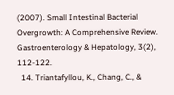(2007). Small Intestinal Bacterial Overgrowth: A Comprehensive Review. Gastroenterology & Hepatology, 3(2), 112-122.
  14. Triantafyllou, K., Chang, C., &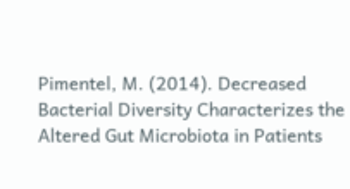Pimentel, M. (2014). Decreased Bacterial Diversity Characterizes the Altered Gut Microbiota in Patients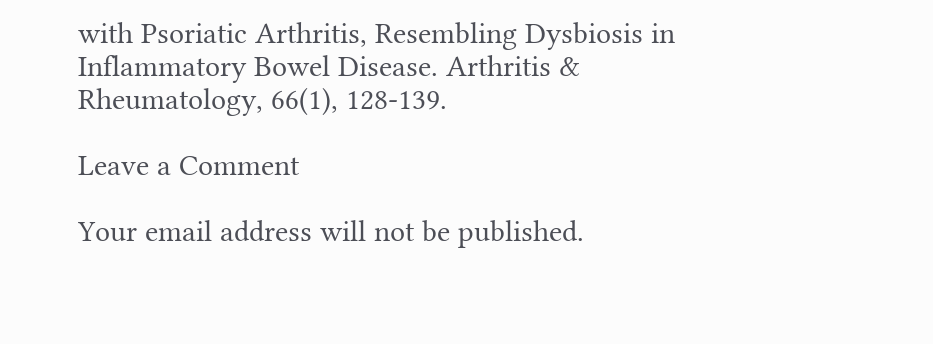with Psoriatic Arthritis, Resembling Dysbiosis in Inflammatory Bowel Disease. Arthritis & Rheumatology, 66(1), 128-139.

Leave a Comment

Your email address will not be published.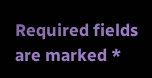Required fields are marked *